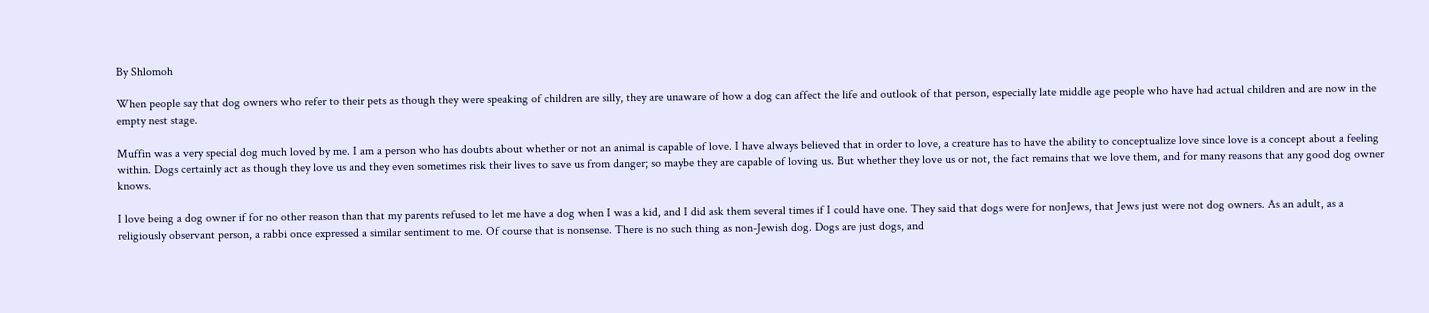By Shlomoh

When people say that dog owners who refer to their pets as though they were speaking of children are silly, they are unaware of how a dog can affect the life and outlook of that person, especially late middle age people who have had actual children and are now in the empty nest stage.

Muffin was a very special dog much loved by me. I am a person who has doubts about whether or not an animal is capable of love. I have always believed that in order to love, a creature has to have the ability to conceptualize love since love is a concept about a feeling within. Dogs certainly act as though they love us and they even sometimes risk their lives to save us from danger; so maybe they are capable of loving us. But whether they love us or not, the fact remains that we love them, and for many reasons that any good dog owner knows.

I love being a dog owner if for no other reason than that my parents refused to let me have a dog when I was a kid, and I did ask them several times if I could have one. They said that dogs were for nonJews, that Jews just were not dog owners. As an adult, as a religiously observant person, a rabbi once expressed a similar sentiment to me. Of course that is nonsense. There is no such thing as non-Jewish dog. Dogs are just dogs, and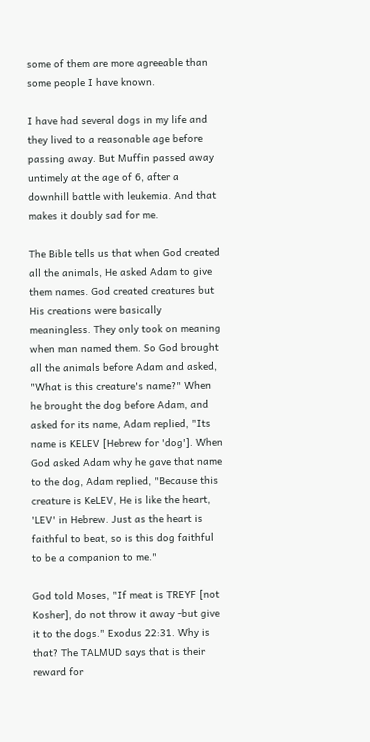some of them are more agreeable than some people I have known.

I have had several dogs in my life and they lived to a reasonable age before passing away. But Muffin passed away untimely at the age of 6, after a downhill battle with leukemia. And that makes it doubly sad for me.

The Bible tells us that when God created all the animals, He asked Adam to give them names. God created creatures but His creations were basically meaningless. They only took on meaning when man named them. So God brought all the animals before Adam and asked, "What is this creature's name?" When he brought the dog before Adam, and asked for its name, Adam replied, "Its name is KELEV [Hebrew for 'dog']. When God asked Adam why he gave that name to the dog, Adam replied, "Because this creature is KeLEV, He is like the heart, 'LEV' in Hebrew. Just as the heart is faithful to beat, so is this dog faithful to be a companion to me."

God told Moses, "If meat is TREYF [not Kosher], do not throw it away -but give it to the dogs." Exodus 22:31. Why is that? The TALMUD says that is their reward for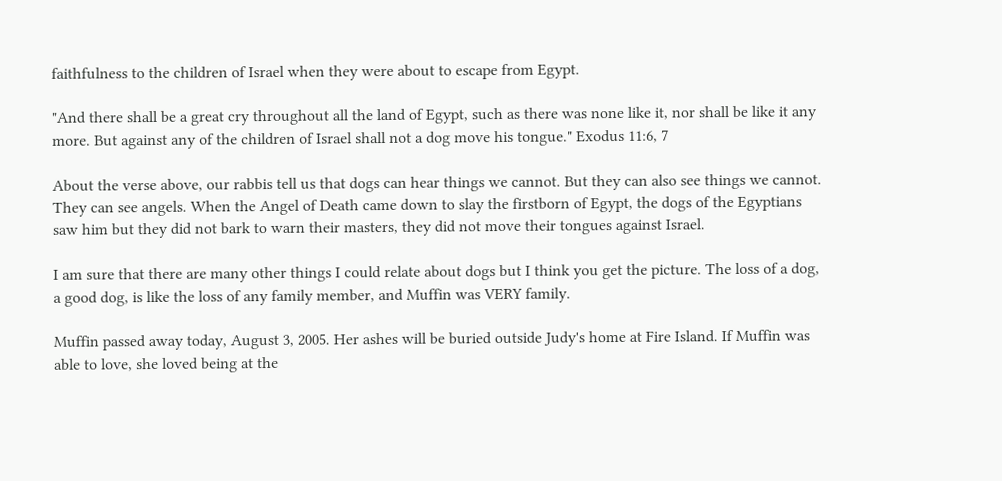faithfulness to the children of Israel when they were about to escape from Egypt.

"And there shall be a great cry throughout all the land of Egypt, such as there was none like it, nor shall be like it any more. But against any of the children of Israel shall not a dog move his tongue." Exodus 11:6, 7

About the verse above, our rabbis tell us that dogs can hear things we cannot. But they can also see things we cannot. They can see angels. When the Angel of Death came down to slay the firstborn of Egypt, the dogs of the Egyptians saw him but they did not bark to warn their masters, they did not move their tongues against Israel.

I am sure that there are many other things I could relate about dogs but I think you get the picture. The loss of a dog, a good dog, is like the loss of any family member, and Muffin was VERY family.

Muffin passed away today, August 3, 2005. Her ashes will be buried outside Judy's home at Fire Island. If Muffin was able to love, she loved being at the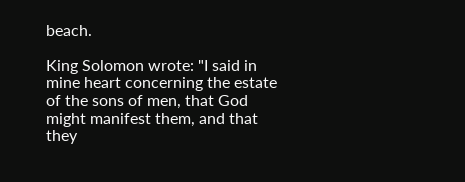beach.

King Solomon wrote: "I said in mine heart concerning the estate of the sons of men, that God might manifest them, and that they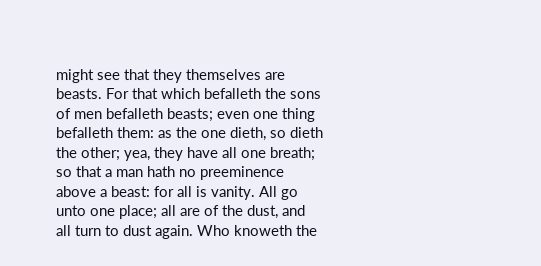might see that they themselves are beasts. For that which befalleth the sons of men befalleth beasts; even one thing befalleth them: as the one dieth, so dieth the other; yea, they have all one breath; so that a man hath no preeminence above a beast: for all is vanity. All go unto one place; all are of the dust, and all turn to dust again. Who knoweth the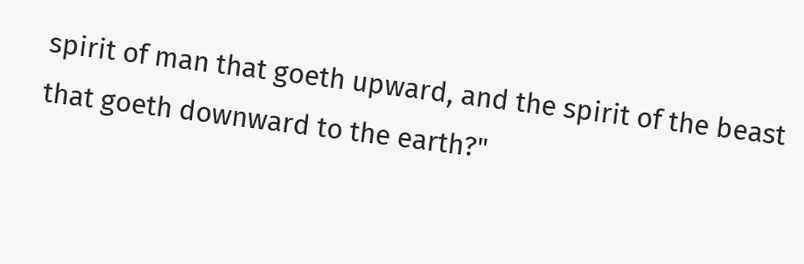spirit of man that goeth upward, and the spirit of the beast that goeth downward to the earth?"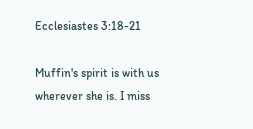Ecclesiastes 3:18-21

Muffin's spirit is with us wherever she is. I miss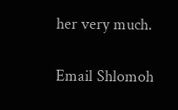her very much.

Email Shlomoh